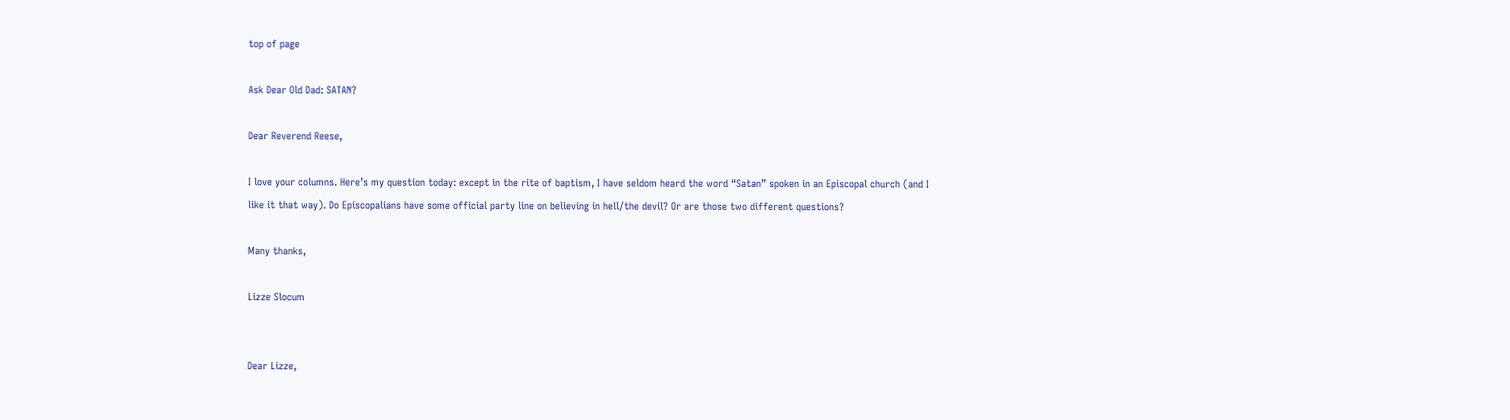top of page

Ask Dear Old Dad: SATAN?

Dear Reverend Reese,

I love your columns. Here’s my question today: except in the rite of baptism, I have seldom heard the word “Satan” spoken in an Episcopal church (and I like it that way). Do Episcopalians have some official party line on believing in hell/the devil? Or are those two different questions?

Many thanks,

Lizze Slocum


Dear Lizze,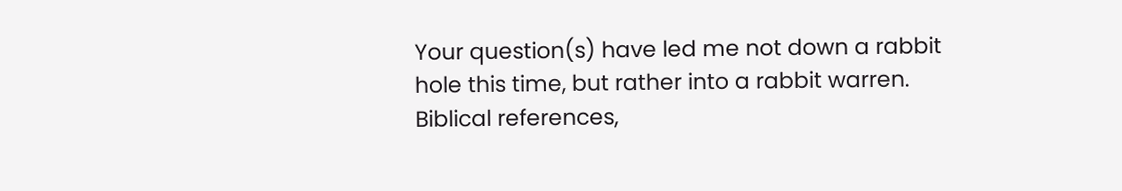Your question(s) have led me not down a rabbit hole this time, but rather into a rabbit warren. Biblical references,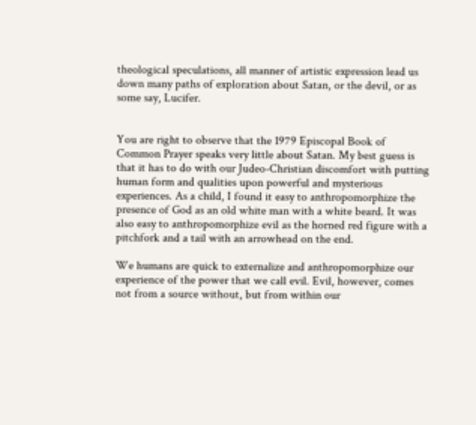theological speculations, all manner of artistic expression lead us down many paths of exploration about Satan, or the devil, or as some say, Lucifer.


You are right to observe that the 1979 Episcopal Book of Common Prayer speaks very little about Satan. My best guess is that it has to do with our Judeo-Christian discomfort with putting human form and qualities upon powerful and mysterious experiences. As a child, I found it easy to anthropomorphize the presence of God as an old white man with a white beard. It was also easy to anthropomorphize evil as the horned red figure with a pitchfork and a tail with an arrowhead on the end.

We humans are quick to externalize and anthropomorphize our experience of the power that we call evil. Evil, however, comes not from a source without, but from within our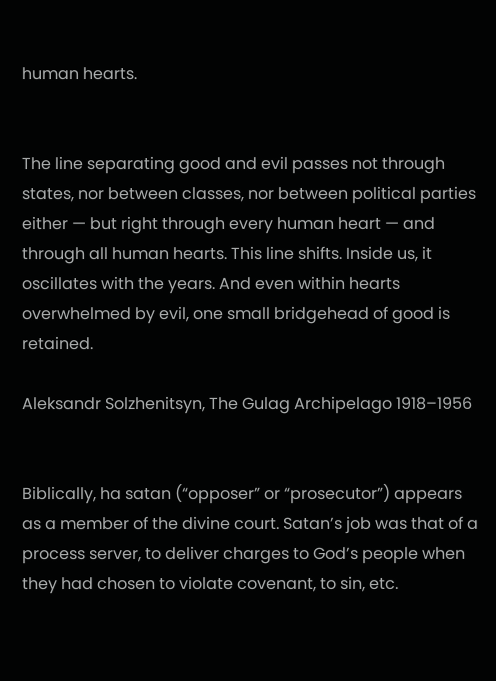human hearts.


The line separating good and evil passes not through states, nor between classes, nor between political parties either — but right through every human heart — and through all human hearts. This line shifts. Inside us, it oscillates with the years. And even within hearts overwhelmed by evil, one small bridgehead of good is retained.

Aleksandr Solzhenitsyn, The Gulag Archipelago 1918–1956


Biblically, ha satan (“opposer” or “prosecutor”) appears as a member of the divine court. Satan’s job was that of a process server, to deliver charges to God’s people when they had chosen to violate covenant, to sin, etc.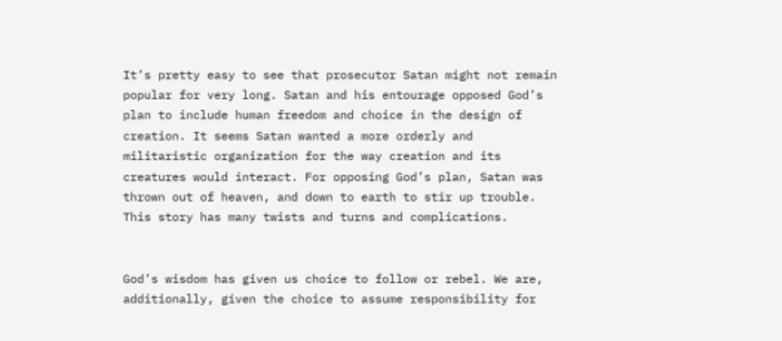It’s pretty easy to see that prosecutor Satan might not remain popular for very long. Satan and his entourage opposed God’s plan to include human freedom and choice in the design of creation. It seems Satan wanted a more orderly and militaristic organization for the way creation and its creatures would interact. For opposing God’s plan, Satan was thrown out of heaven, and down to earth to stir up trouble. This story has many twists and turns and complications.


God’s wisdom has given us choice to follow or rebel. We are, additionally, given the choice to assume responsibility for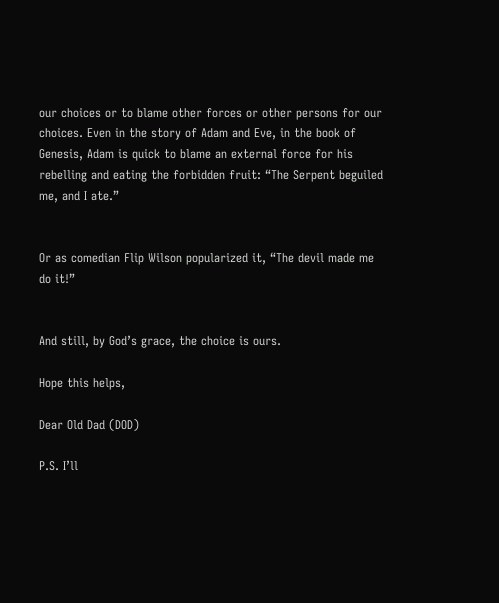our choices or to blame other forces or other persons for our choices. Even in the story of Adam and Eve, in the book of Genesis, Adam is quick to blame an external force for his rebelling and eating the forbidden fruit: “The Serpent beguiled me, and I ate.”


Or as comedian Flip Wilson popularized it, “The devil made me do it!”


And still, by God’s grace, the choice is ours.

Hope this helps,

Dear Old Dad (DOD)

P.S. I’ll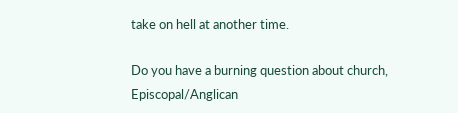take on hell at another time.

Do you have a burning question about church, Episcopal/Anglican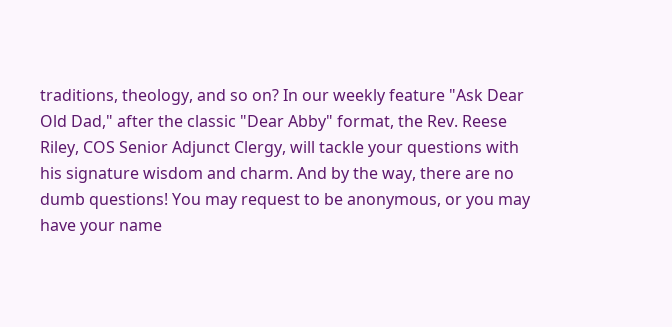traditions, theology, and so on? In our weekly feature "Ask Dear Old Dad," after the classic "Dear Abby" format, the Rev. Reese Riley, COS Senior Adjunct Clergy, will tackle your questions with his signature wisdom and charm. And by the way, there are no dumb questions! You may request to be anonymous, or you may have your name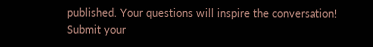published. Your questions will inspire the conversation! Submit your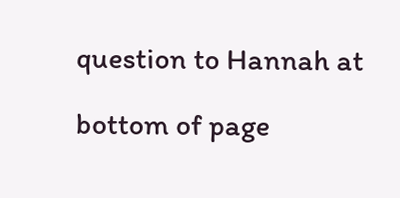question to Hannah at

bottom of page